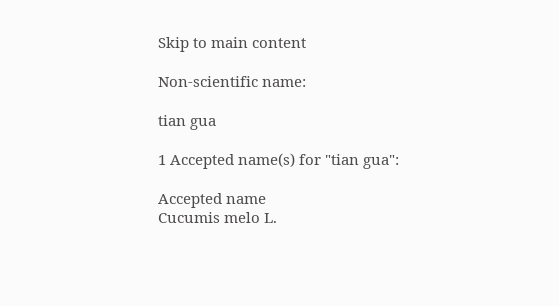Skip to main content

Non-scientific name:

tian gua

1 Accepted name(s) for "tian gua":

Accepted name
Cucumis melo L.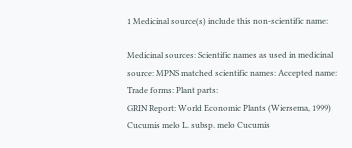1 Medicinal source(s) include this non-scientific name:

Medicinal sources: Scientific names as used in medicinal source: MPNS matched scientific names: Accepted name: Trade forms: Plant parts:
GRIN Report: World Economic Plants (Wiersema, 1999) Cucumis melo L. subsp. melo Cucumis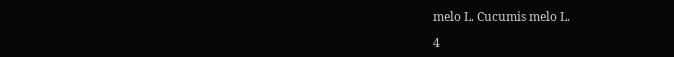melo L. Cucumis melo L.

4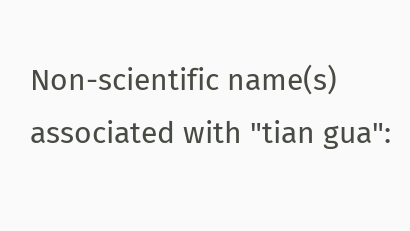Non-scientific name(s) associated with "tian gua":